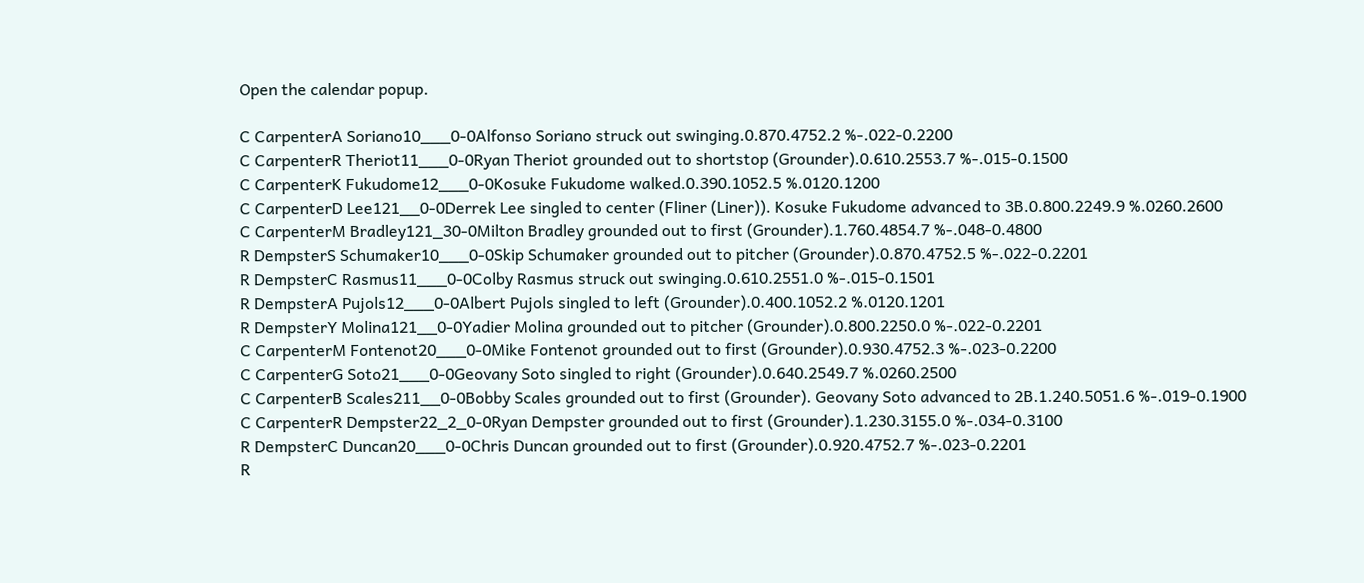Open the calendar popup.

C CarpenterA Soriano10___0-0Alfonso Soriano struck out swinging.0.870.4752.2 %-.022-0.2200
C CarpenterR Theriot11___0-0Ryan Theriot grounded out to shortstop (Grounder).0.610.2553.7 %-.015-0.1500
C CarpenterK Fukudome12___0-0Kosuke Fukudome walked.0.390.1052.5 %.0120.1200
C CarpenterD Lee121__0-0Derrek Lee singled to center (Fliner (Liner)). Kosuke Fukudome advanced to 3B.0.800.2249.9 %.0260.2600
C CarpenterM Bradley121_30-0Milton Bradley grounded out to first (Grounder).1.760.4854.7 %-.048-0.4800
R DempsterS Schumaker10___0-0Skip Schumaker grounded out to pitcher (Grounder).0.870.4752.5 %-.022-0.2201
R DempsterC Rasmus11___0-0Colby Rasmus struck out swinging.0.610.2551.0 %-.015-0.1501
R DempsterA Pujols12___0-0Albert Pujols singled to left (Grounder).0.400.1052.2 %.0120.1201
R DempsterY Molina121__0-0Yadier Molina grounded out to pitcher (Grounder).0.800.2250.0 %-.022-0.2201
C CarpenterM Fontenot20___0-0Mike Fontenot grounded out to first (Grounder).0.930.4752.3 %-.023-0.2200
C CarpenterG Soto21___0-0Geovany Soto singled to right (Grounder).0.640.2549.7 %.0260.2500
C CarpenterB Scales211__0-0Bobby Scales grounded out to first (Grounder). Geovany Soto advanced to 2B.1.240.5051.6 %-.019-0.1900
C CarpenterR Dempster22_2_0-0Ryan Dempster grounded out to first (Grounder).1.230.3155.0 %-.034-0.3100
R DempsterC Duncan20___0-0Chris Duncan grounded out to first (Grounder).0.920.4752.7 %-.023-0.2201
R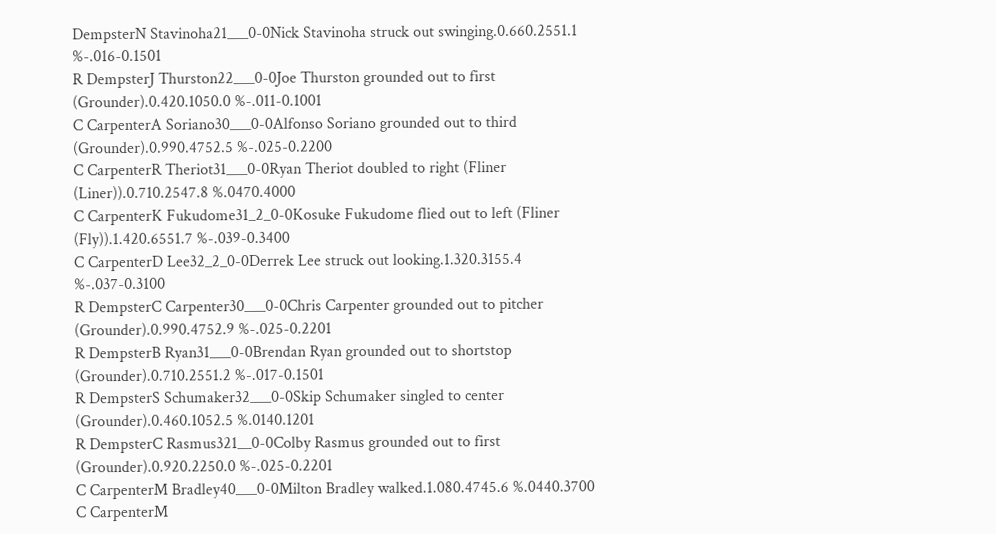DempsterN Stavinoha21___0-0Nick Stavinoha struck out swinging.0.660.2551.1 %-.016-0.1501
R DempsterJ Thurston22___0-0Joe Thurston grounded out to first (Grounder).0.420.1050.0 %-.011-0.1001
C CarpenterA Soriano30___0-0Alfonso Soriano grounded out to third (Grounder).0.990.4752.5 %-.025-0.2200
C CarpenterR Theriot31___0-0Ryan Theriot doubled to right (Fliner (Liner)).0.710.2547.8 %.0470.4000
C CarpenterK Fukudome31_2_0-0Kosuke Fukudome flied out to left (Fliner (Fly)).1.420.6551.7 %-.039-0.3400
C CarpenterD Lee32_2_0-0Derrek Lee struck out looking.1.320.3155.4 %-.037-0.3100
R DempsterC Carpenter30___0-0Chris Carpenter grounded out to pitcher (Grounder).0.990.4752.9 %-.025-0.2201
R DempsterB Ryan31___0-0Brendan Ryan grounded out to shortstop (Grounder).0.710.2551.2 %-.017-0.1501
R DempsterS Schumaker32___0-0Skip Schumaker singled to center (Grounder).0.460.1052.5 %.0140.1201
R DempsterC Rasmus321__0-0Colby Rasmus grounded out to first (Grounder).0.920.2250.0 %-.025-0.2201
C CarpenterM Bradley40___0-0Milton Bradley walked.1.080.4745.6 %.0440.3700
C CarpenterM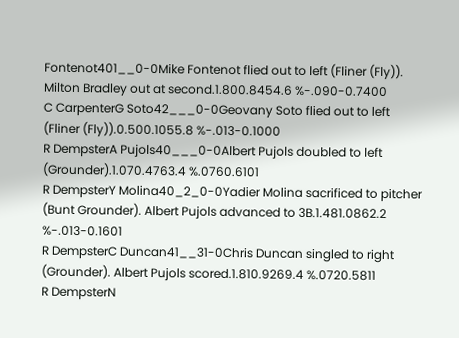Fontenot401__0-0Mike Fontenot flied out to left (Fliner (Fly)). Milton Bradley out at second.1.800.8454.6 %-.090-0.7400
C CarpenterG Soto42___0-0Geovany Soto flied out to left (Fliner (Fly)).0.500.1055.8 %-.013-0.1000
R DempsterA Pujols40___0-0Albert Pujols doubled to left (Grounder).1.070.4763.4 %.0760.6101
R DempsterY Molina40_2_0-0Yadier Molina sacrificed to pitcher (Bunt Grounder). Albert Pujols advanced to 3B.1.481.0862.2 %-.013-0.1601
R DempsterC Duncan41__31-0Chris Duncan singled to right (Grounder). Albert Pujols scored.1.810.9269.4 %.0720.5811
R DempsterN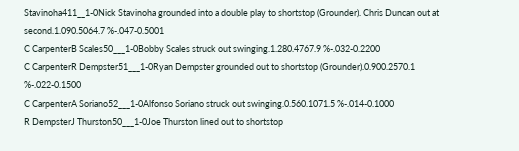Stavinoha411__1-0Nick Stavinoha grounded into a double play to shortstop (Grounder). Chris Duncan out at second.1.090.5064.7 %-.047-0.5001
C CarpenterB Scales50___1-0Bobby Scales struck out swinging.1.280.4767.9 %-.032-0.2200
C CarpenterR Dempster51___1-0Ryan Dempster grounded out to shortstop (Grounder).0.900.2570.1 %-.022-0.1500
C CarpenterA Soriano52___1-0Alfonso Soriano struck out swinging.0.560.1071.5 %-.014-0.1000
R DempsterJ Thurston50___1-0Joe Thurston lined out to shortstop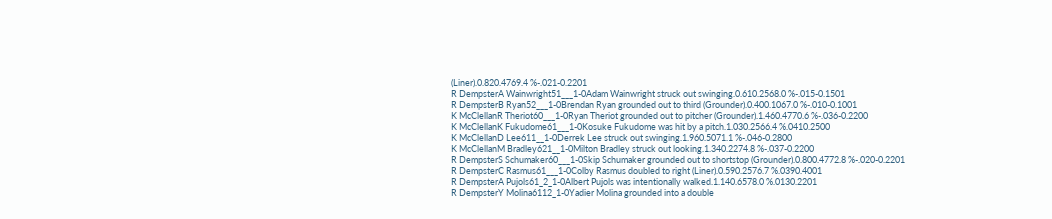(Liner).0.820.4769.4 %-.021-0.2201
R DempsterA Wainwright51___1-0Adam Wainwright struck out swinging.0.610.2568.0 %-.015-0.1501
R DempsterB Ryan52___1-0Brendan Ryan grounded out to third (Grounder).0.400.1067.0 %-.010-0.1001
K McClellanR Theriot60___1-0Ryan Theriot grounded out to pitcher (Grounder).1.460.4770.6 %-.036-0.2200
K McClellanK Fukudome61___1-0Kosuke Fukudome was hit by a pitch.1.030.2566.4 %.0410.2500
K McClellanD Lee611__1-0Derrek Lee struck out swinging.1.960.5071.1 %-.046-0.2800
K McClellanM Bradley621__1-0Milton Bradley struck out looking.1.340.2274.8 %-.037-0.2200
R DempsterS Schumaker60___1-0Skip Schumaker grounded out to shortstop (Grounder).0.800.4772.8 %-.020-0.2201
R DempsterC Rasmus61___1-0Colby Rasmus doubled to right (Liner).0.590.2576.7 %.0390.4001
R DempsterA Pujols61_2_1-0Albert Pujols was intentionally walked.1.140.6578.0 %.0130.2201
R DempsterY Molina6112_1-0Yadier Molina grounded into a double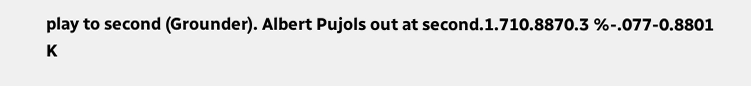play to second (Grounder). Albert Pujols out at second.1.710.8870.3 %-.077-0.8801
K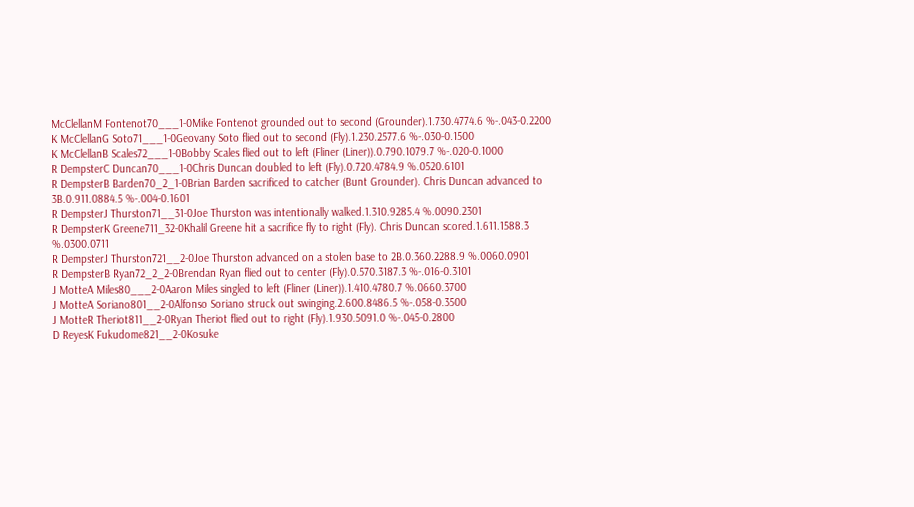McClellanM Fontenot70___1-0Mike Fontenot grounded out to second (Grounder).1.730.4774.6 %-.043-0.2200
K McClellanG Soto71___1-0Geovany Soto flied out to second (Fly).1.230.2577.6 %-.030-0.1500
K McClellanB Scales72___1-0Bobby Scales flied out to left (Fliner (Liner)).0.790.1079.7 %-.020-0.1000
R DempsterC Duncan70___1-0Chris Duncan doubled to left (Fly).0.720.4784.9 %.0520.6101
R DempsterB Barden70_2_1-0Brian Barden sacrificed to catcher (Bunt Grounder). Chris Duncan advanced to 3B.0.911.0884.5 %-.004-0.1601
R DempsterJ Thurston71__31-0Joe Thurston was intentionally walked.1.310.9285.4 %.0090.2301
R DempsterK Greene711_32-0Khalil Greene hit a sacrifice fly to right (Fly). Chris Duncan scored.1.611.1588.3 %.0300.0711
R DempsterJ Thurston721__2-0Joe Thurston advanced on a stolen base to 2B.0.360.2288.9 %.0060.0901
R DempsterB Ryan72_2_2-0Brendan Ryan flied out to center (Fly).0.570.3187.3 %-.016-0.3101
J MotteA Miles80___2-0Aaron Miles singled to left (Fliner (Liner)).1.410.4780.7 %.0660.3700
J MotteA Soriano801__2-0Alfonso Soriano struck out swinging.2.600.8486.5 %-.058-0.3500
J MotteR Theriot811__2-0Ryan Theriot flied out to right (Fly).1.930.5091.0 %-.045-0.2800
D ReyesK Fukudome821__2-0Kosuke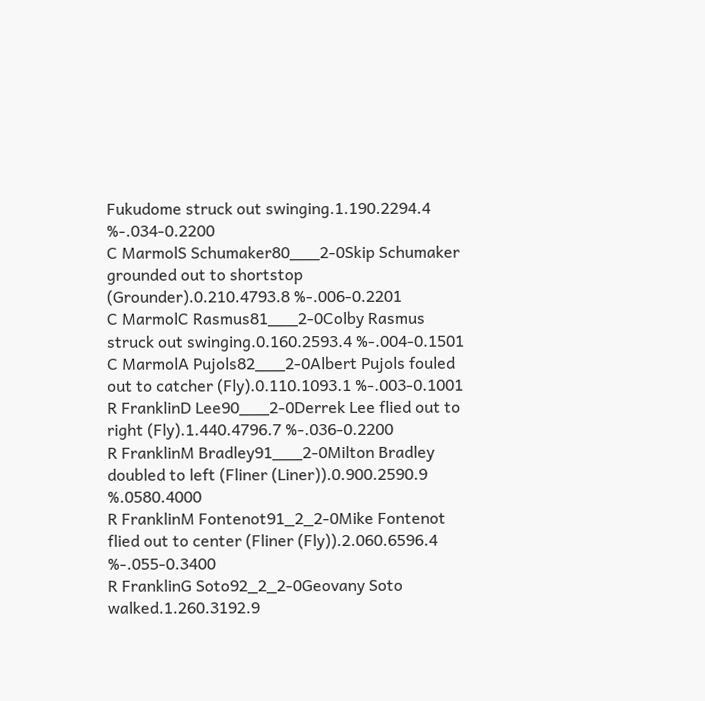Fukudome struck out swinging.1.190.2294.4 %-.034-0.2200
C MarmolS Schumaker80___2-0Skip Schumaker grounded out to shortstop (Grounder).0.210.4793.8 %-.006-0.2201
C MarmolC Rasmus81___2-0Colby Rasmus struck out swinging.0.160.2593.4 %-.004-0.1501
C MarmolA Pujols82___2-0Albert Pujols fouled out to catcher (Fly).0.110.1093.1 %-.003-0.1001
R FranklinD Lee90___2-0Derrek Lee flied out to right (Fly).1.440.4796.7 %-.036-0.2200
R FranklinM Bradley91___2-0Milton Bradley doubled to left (Fliner (Liner)).0.900.2590.9 %.0580.4000
R FranklinM Fontenot91_2_2-0Mike Fontenot flied out to center (Fliner (Fly)).2.060.6596.4 %-.055-0.3400
R FranklinG Soto92_2_2-0Geovany Soto walked.1.260.3192.9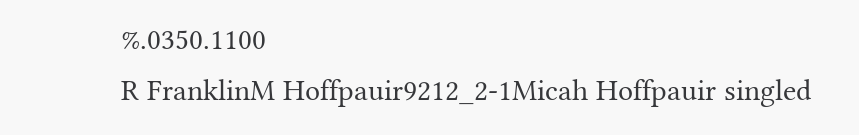%.0350.1100
R FranklinM Hoffpauir9212_2-1Micah Hoffpauir singled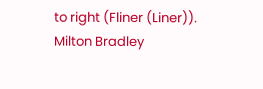to right (Fliner (Liner)). Milton Bradley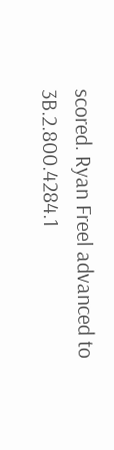scored. Ryan Freel advanced to 3B.2.800.4284.1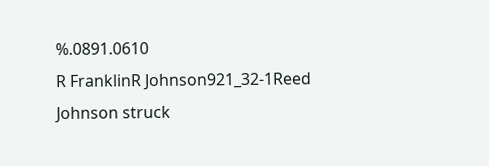%.0891.0610
R FranklinR Johnson921_32-1Reed Johnson struck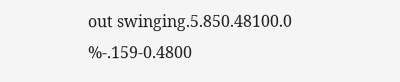out swinging.5.850.48100.0 %-.159-0.4800